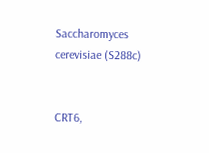Saccharomyces cerevisiae (S288c)


CRT6,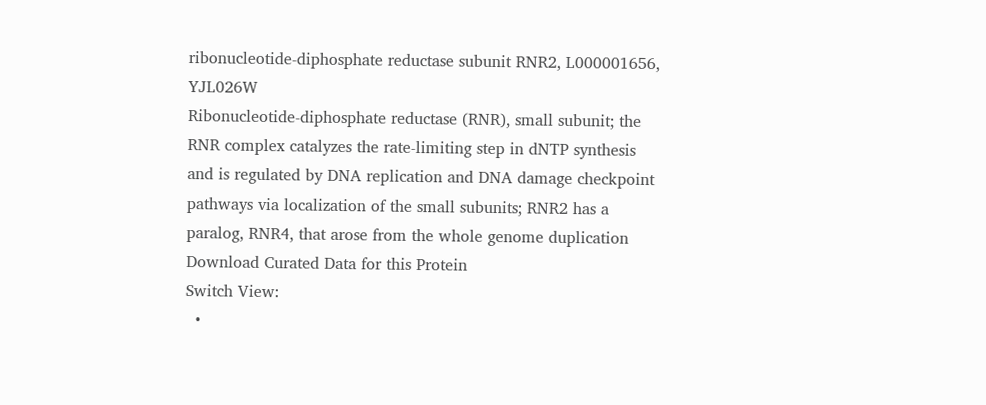ribonucleotide-diphosphate reductase subunit RNR2, L000001656, YJL026W
Ribonucleotide-diphosphate reductase (RNR), small subunit; the RNR complex catalyzes the rate-limiting step in dNTP synthesis and is regulated by DNA replication and DNA damage checkpoint pathways via localization of the small subunits; RNR2 has a paralog, RNR4, that arose from the whole genome duplication
Download Curated Data for this Protein
Switch View:
  •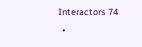Interactors 74
  •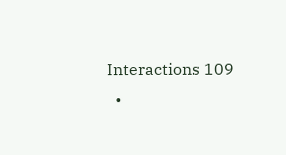Interactions 109
  •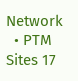Network
  • PTM Sites 17